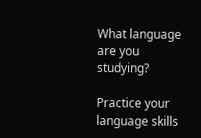What language are you studying?

Practice your language skills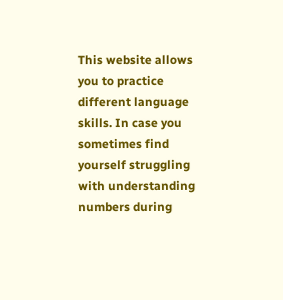This website allows you to practice different language skills. In case you sometimes find yourself struggling with understanding numbers during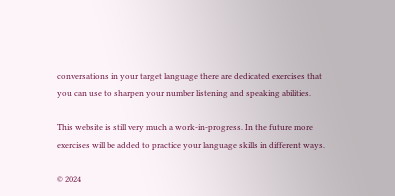conversations in your target language there are dedicated exercises that you can use to sharpen your number listening and speaking abilities.

This website is still very much a work-in-progress. In the future more exercises will be added to practice your language skills in different ways.

© 2024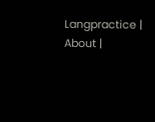Langpractice | About |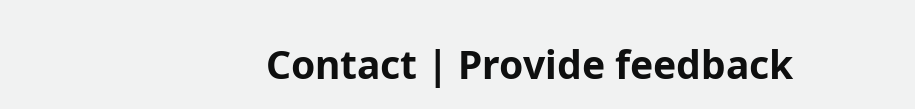Contact | Provide feedback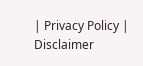| Privacy Policy | Disclaimer